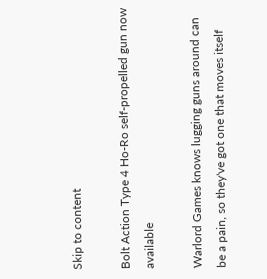Skip to content

Bolt Action Type 4 Ho-Ro self-propelled gun now available

Warlord Games knows lugging guns around can be a pain, so they've got one that moves itself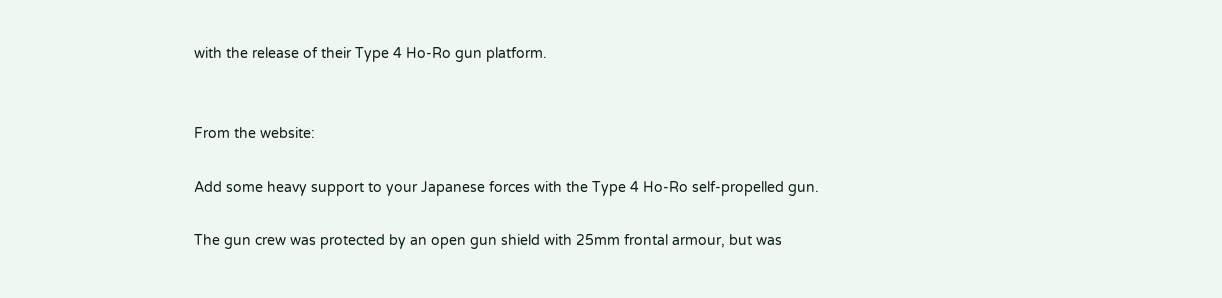with the release of their Type 4 Ho-Ro gun platform.


From the website:

Add some heavy support to your Japanese forces with the Type 4 Ho-Ro self-propelled gun.

The gun crew was protected by an open gun shield with 25mm frontal armour, but was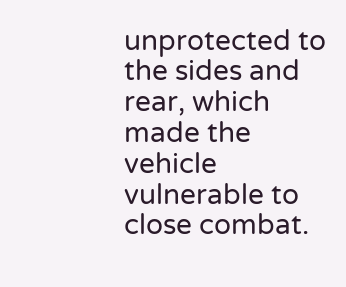unprotected to the sides and rear, which made the vehicle vulnerable to close combat.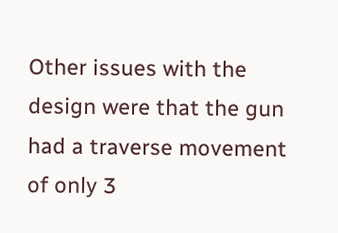Other issues with the design were that the gun had a traverse movement of only 3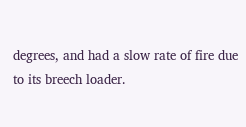degrees, and had a slow rate of fire due to its breech loader.